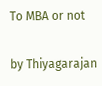To MBA or not

by Thiyagarajan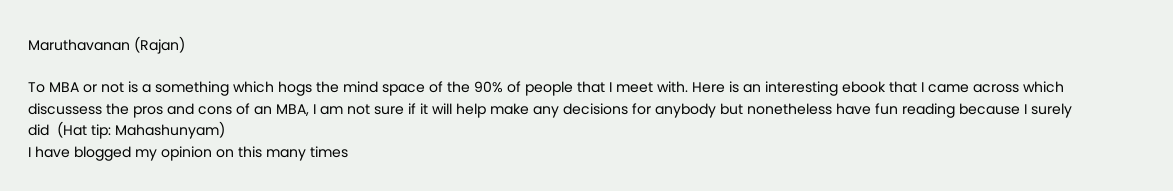Maruthavanan (Rajan)

To MBA or not is a something which hogs the mind space of the 90% of people that I meet with. Here is an interesting ebook that I came across which discussess the pros and cons of an MBA, I am not sure if it will help make any decisions for anybody but nonetheless have fun reading because I surely did  (Hat tip: Mahashunyam)
I have blogged my opinion on this many times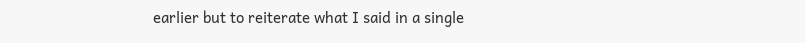earlier but to reiterate what I said in a single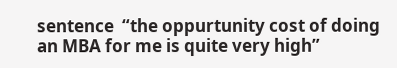sentence  “the oppurtunity cost of doing an MBA for me is quite very high”